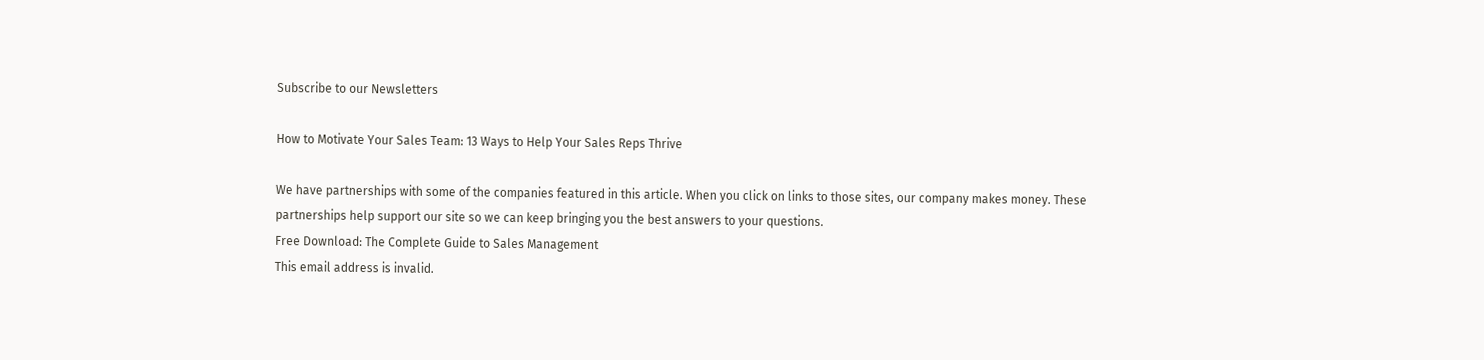Subscribe to our Newsletters

How to Motivate Your Sales Team: 13 Ways to Help Your Sales Reps Thrive

We have partnerships with some of the companies featured in this article. When you click on links to those sites, our company makes money. These partnerships help support our site so we can keep bringing you the best answers to your questions.
Free Download: The Complete Guide to Sales Management
This email address is invalid.